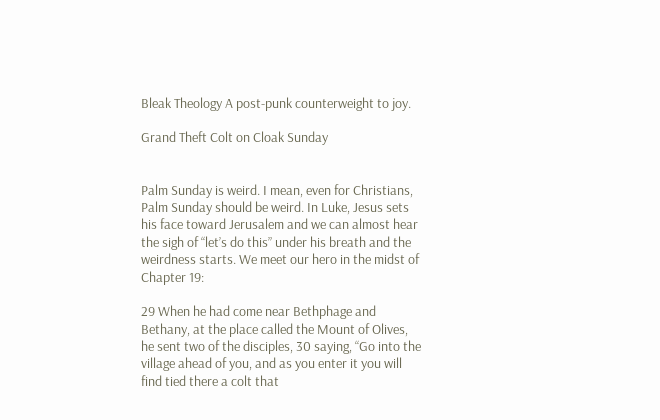Bleak Theology A post-punk counterweight to joy.

Grand Theft Colt on Cloak Sunday


Palm Sunday is weird. I mean, even for Christians, Palm Sunday should be weird. In Luke, Jesus sets his face toward Jerusalem and we can almost hear the sigh of “let’s do this” under his breath and the weirdness starts. We meet our hero in the midst of Chapter 19:

29 When he had come near Bethphage and Bethany, at the place called the Mount of Olives, he sent two of the disciples, 30 saying, “Go into the village ahead of you, and as you enter it you will find tied there a colt that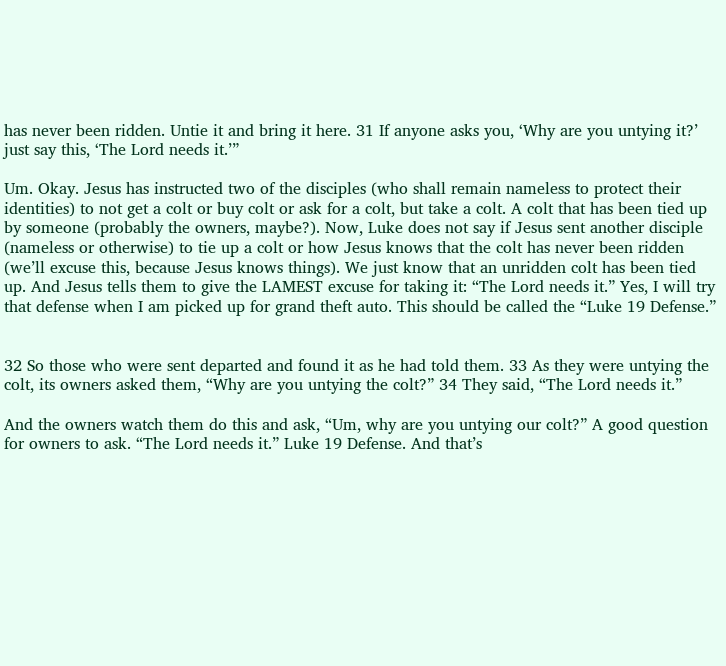has never been ridden. Untie it and bring it here. 31 If anyone asks you, ‘Why are you untying it?’ just say this, ‘The Lord needs it.’”

Um. Okay. Jesus has instructed two of the disciples (who shall remain nameless to protect their identities) to not get a colt or buy colt or ask for a colt, but take a colt. A colt that has been tied up by someone (probably the owners, maybe?). Now, Luke does not say if Jesus sent another disciple (nameless or otherwise) to tie up a colt or how Jesus knows that the colt has never been ridden (we’ll excuse this, because Jesus knows things). We just know that an unridden colt has been tied up. And Jesus tells them to give the LAMEST excuse for taking it: “The Lord needs it.” Yes, I will try that defense when I am picked up for grand theft auto. This should be called the “Luke 19 Defense.”


32 So those who were sent departed and found it as he had told them. 33 As they were untying the colt, its owners asked them, “Why are you untying the colt?” 34 They said, “The Lord needs it.”

And the owners watch them do this and ask, “Um, why are you untying our colt?” A good question for owners to ask. “The Lord needs it.” Luke 19 Defense. And that’s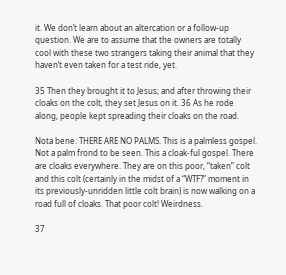it. We don’t learn about an altercation or a follow-up question. We are to assume that the owners are totally cool with these two strangers taking their animal that they haven’t even taken for a test ride, yet.

35 Then they brought it to Jesus; and after throwing their cloaks on the colt, they set Jesus on it. 36 As he rode along, people kept spreading their cloaks on the road.

Nota bene: THERE ARE NO PALMS. This is a palmless gospel. Not a palm frond to be seen. This a cloak-ful gospel. There are cloaks everywhere. They are on this poor, “taken” colt and this colt (certainly in the midst of a “WTF?” moment in its previously-unridden little colt brain) is now walking on a road full of cloaks. That poor colt! Weirdness.

37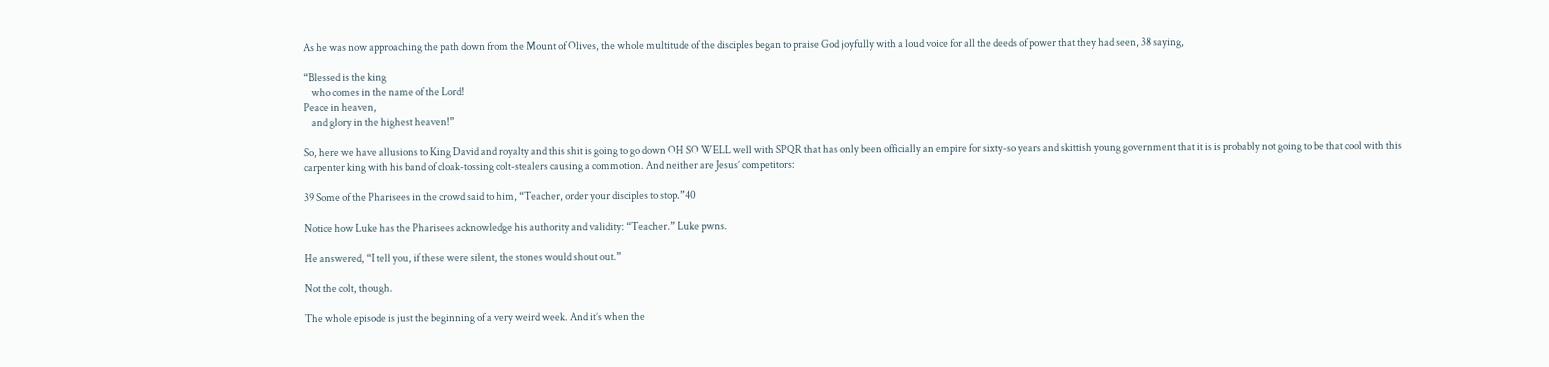As he was now approaching the path down from the Mount of Olives, the whole multitude of the disciples began to praise God joyfully with a loud voice for all the deeds of power that they had seen, 38 saying,

“Blessed is the king
    who comes in the name of the Lord!
Peace in heaven,
    and glory in the highest heaven!”

So, here we have allusions to King David and royalty and this shit is going to go down OH SO WELL well with SPQR that has only been officially an empire for sixty-so years and skittish young government that it is is probably not going to be that cool with this carpenter king with his band of cloak-tossing colt-stealers causing a commotion. And neither are Jesus’ competitors:

39 Some of the Pharisees in the crowd said to him, “Teacher, order your disciples to stop.”40

Notice how Luke has the Pharisees acknowledge his authority and validity: “Teacher.” Luke pwns.

He answered, “I tell you, if these were silent, the stones would shout out.”

Not the colt, though.

The whole episode is just the beginning of a very weird week. And it’s when the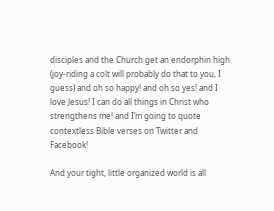disciples and the Church get an endorphin high (joy-riding a colt will probably do that to you, I guess) and oh so happy! and oh so yes! and I love Jesus! I can do all things in Christ who strengthens me! and I’m going to quote contextless Bible verses on Twitter and Facebook!

And your tight, little organized world is all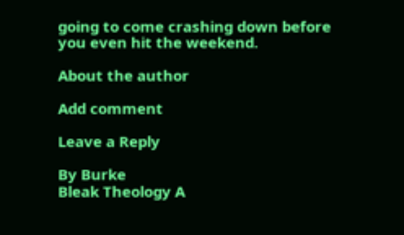going to come crashing down before you even hit the weekend.

About the author

Add comment

Leave a Reply

By Burke
Bleak Theology A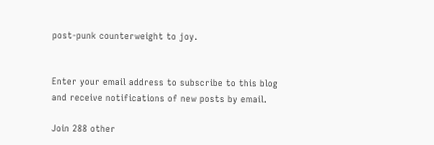post-punk counterweight to joy.


Enter your email address to subscribe to this blog and receive notifications of new posts by email.

Join 288 other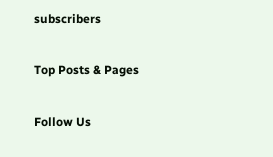subscribers

Top Posts & Pages

Follow Us